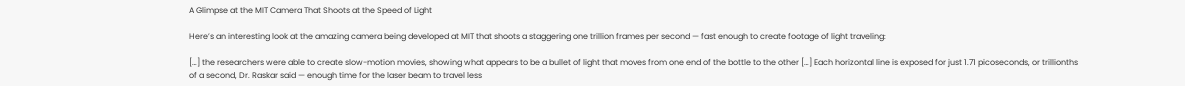A Glimpse at the MIT Camera That Shoots at the Speed of Light

Here’s an interesting look at the amazing camera being developed at MIT that shoots a staggering one trillion frames per second — fast enough to create footage of light traveling:

[…] the researchers were able to create slow-motion movies, showing what appears to be a bullet of light that moves from one end of the bottle to the other […] Each horizontal line is exposed for just 1.71 picoseconds, or trillionths of a second, Dr. Raskar said — enough time for the laser beam to travel less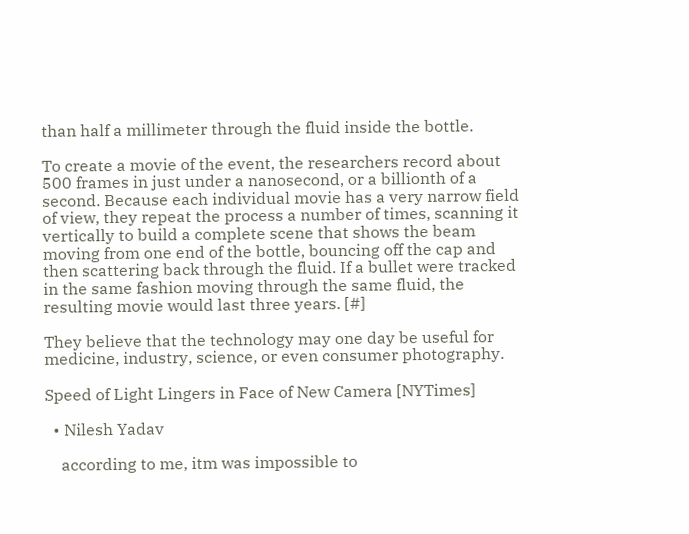than half a millimeter through the fluid inside the bottle.

To create a movie of the event, the researchers record about 500 frames in just under a nanosecond, or a billionth of a second. Because each individual movie has a very narrow field of view, they repeat the process a number of times, scanning it vertically to build a complete scene that shows the beam moving from one end of the bottle, bouncing off the cap and then scattering back through the fluid. If a bullet were tracked in the same fashion moving through the same fluid, the resulting movie would last three years. [#]

They believe that the technology may one day be useful for medicine, industry, science, or even consumer photography.

Speed of Light Lingers in Face of New Camera [NYTimes]

  • Nilesh Yadav

    according to me, itm was impossible to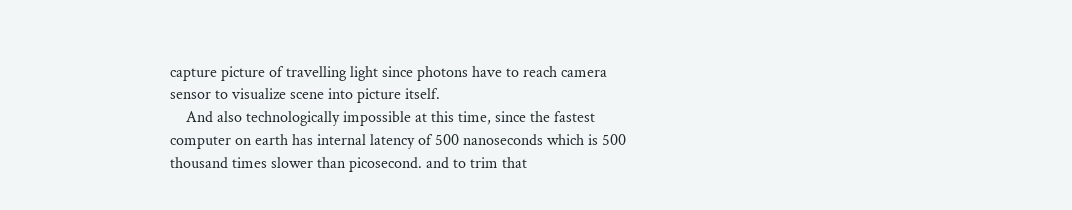capture picture of travelling light since photons have to reach camera sensor to visualize scene into picture itself.
    And also technologically impossible at this time, since the fastest computer on earth has internal latency of 500 nanoseconds which is 500 thousand times slower than picosecond. and to trim that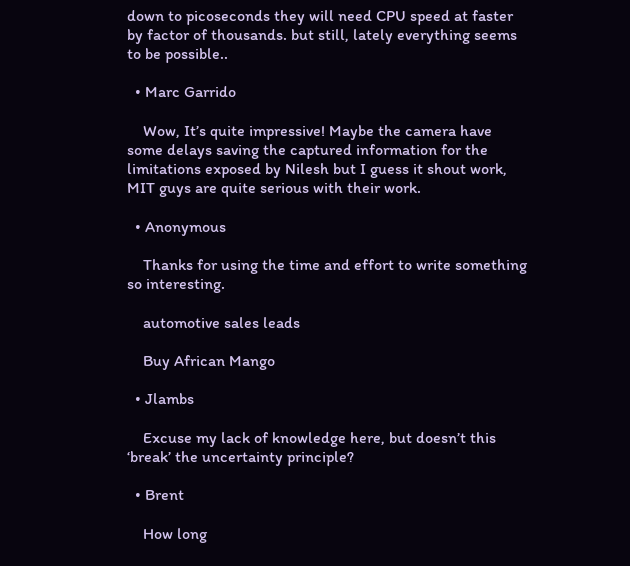down to picoseconds they will need CPU speed at faster by factor of thousands. but still, lately everything seems to be possible..

  • Marc Garrido

    Wow, It’s quite impressive! Maybe the camera have some delays saving the captured information for the limitations exposed by Nilesh but I guess it shout work, MIT guys are quite serious with their work.

  • Anonymous

    Thanks for using the time and effort to write something so interesting.

    automotive sales leads

    Buy African Mango

  • Jlambs

    Excuse my lack of knowledge here, but doesn’t this ‘break’ the uncertainty principle?

  • Brent

    How long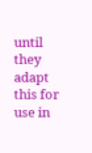until they adapt this for use in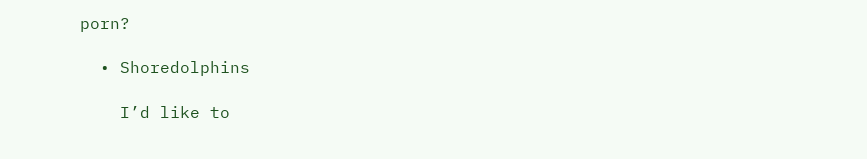porn?

  • Shoredolphins

    I’d like to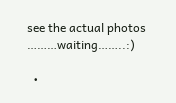see the actual photos ………waiting……..:)

  •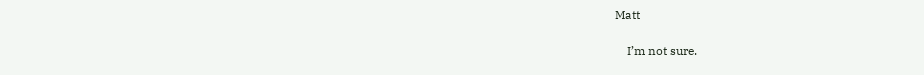Matt

    I’m not sure.